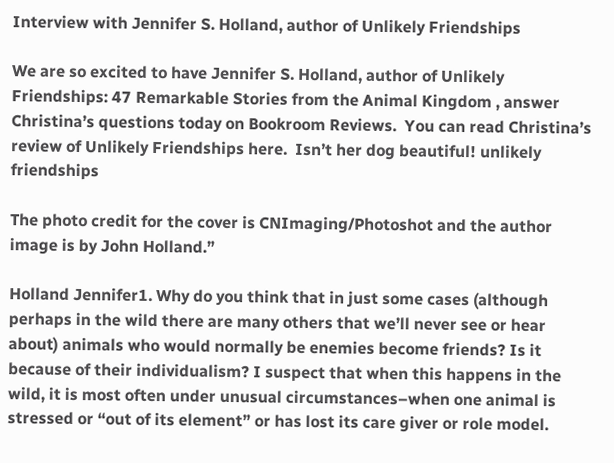Interview with Jennifer S. Holland, author of Unlikely Friendships

We are so excited to have Jennifer S. Holland, author of Unlikely Friendships: 47 Remarkable Stories from the Animal Kingdom , answer Christina’s questions today on Bookroom Reviews.  You can read Christina’s review of Unlikely Friendships here.  Isn’t her dog beautiful! unlikely friendships

The photo credit for the cover is CNImaging/Photoshot and the author image is by John Holland.”

Holland Jennifer1. Why do you think that in just some cases (although perhaps in the wild there are many others that we’ll never see or hear about) animals who would normally be enemies become friends? Is it because of their individualism? I suspect that when this happens in the wild, it is most often under unusual circumstances–when one animal is stressed or “out of its element” or has lost its care giver or role model.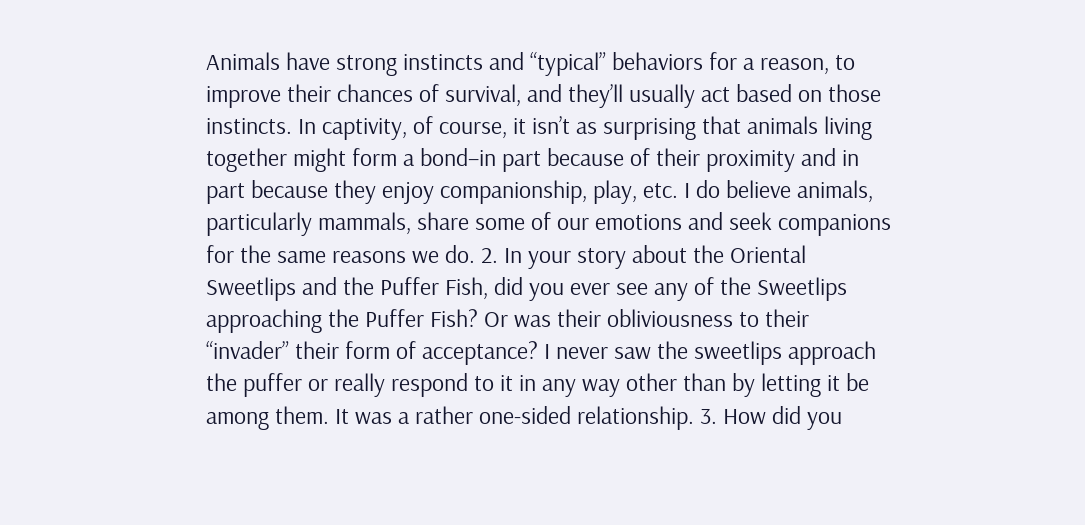Animals have strong instincts and “typical” behaviors for a reason, to improve their chances of survival, and they’ll usually act based on those instincts. In captivity, of course, it isn’t as surprising that animals living together might form a bond–in part because of their proximity and in part because they enjoy companionship, play, etc. I do believe animals, particularly mammals, share some of our emotions and seek companions for the same reasons we do. 2. In your story about the Oriental Sweetlips and the Puffer Fish, did you ever see any of the Sweetlips approaching the Puffer Fish? Or was their obliviousness to their “invader” their form of acceptance? I never saw the sweetlips approach the puffer or really respond to it in any way other than by letting it be among them. It was a rather one-sided relationship. 3. How did you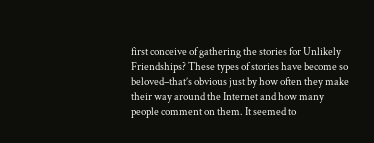first conceive of gathering the stories for Unlikely Friendships? These types of stories have become so beloved–that’s obvious just by how often they make their way around the Internet and how many people comment on them. It seemed to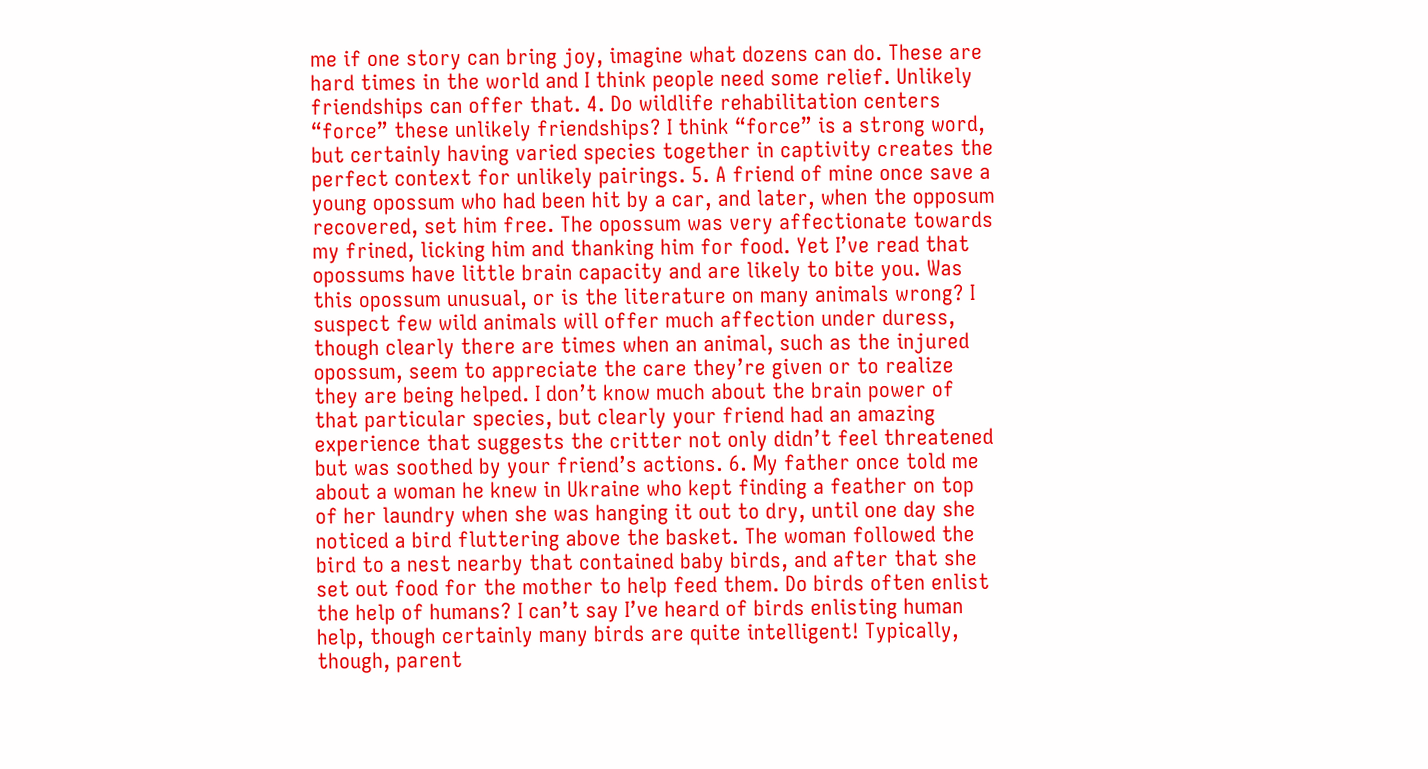me if one story can bring joy, imagine what dozens can do. These are hard times in the world and I think people need some relief. Unlikely friendships can offer that. 4. Do wildlife rehabilitation centers “force” these unlikely friendships? I think “force” is a strong word, but certainly having varied species together in captivity creates the perfect context for unlikely pairings. 5. A friend of mine once save a young opossum who had been hit by a car, and later, when the opposum recovered, set him free. The opossum was very affectionate towards my frined, licking him and thanking him for food. Yet I’ve read that opossums have little brain capacity and are likely to bite you. Was this opossum unusual, or is the literature on many animals wrong? I suspect few wild animals will offer much affection under duress, though clearly there are times when an animal, such as the injured opossum, seem to appreciate the care they’re given or to realize they are being helped. I don’t know much about the brain power of that particular species, but clearly your friend had an amazing experience that suggests the critter not only didn’t feel threatened but was soothed by your friend’s actions. 6. My father once told me about a woman he knew in Ukraine who kept finding a feather on top of her laundry when she was hanging it out to dry, until one day she noticed a bird fluttering above the basket. The woman followed the bird to a nest nearby that contained baby birds, and after that she set out food for the mother to help feed them. Do birds often enlist the help of humans? I can’t say I’ve heard of birds enlisting human help, though certainly many birds are quite intelligent! Typically, though, parent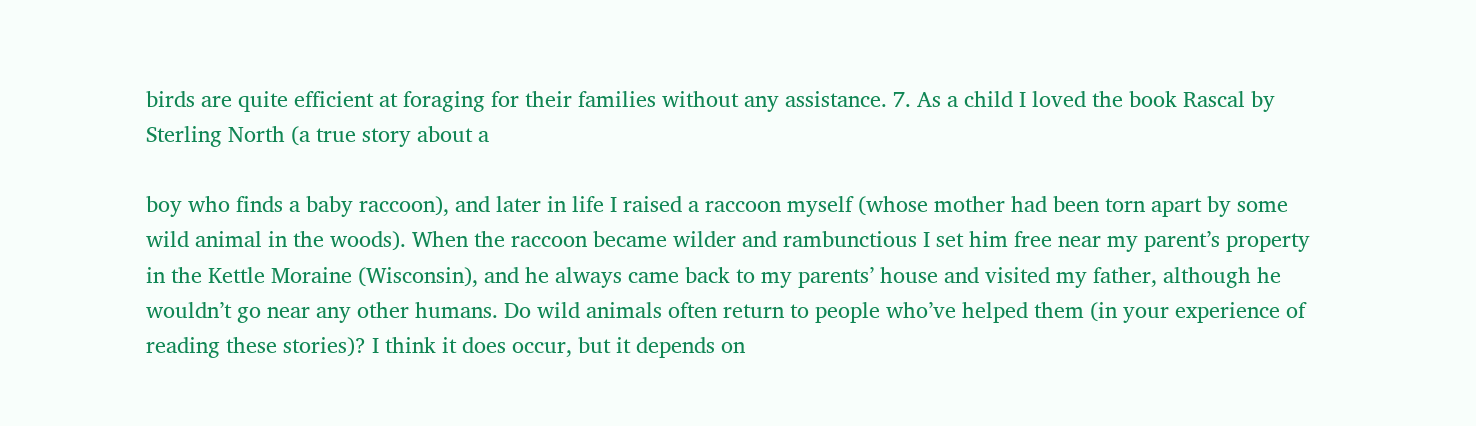birds are quite efficient at foraging for their families without any assistance. 7. As a child I loved the book Rascal by Sterling North (a true story about a

boy who finds a baby raccoon), and later in life I raised a raccoon myself (whose mother had been torn apart by some wild animal in the woods). When the raccoon became wilder and rambunctious I set him free near my parent’s property in the Kettle Moraine (Wisconsin), and he always came back to my parents’ house and visited my father, although he wouldn’t go near any other humans. Do wild animals often return to people who’ve helped them (in your experience of reading these stories)? I think it does occur, but it depends on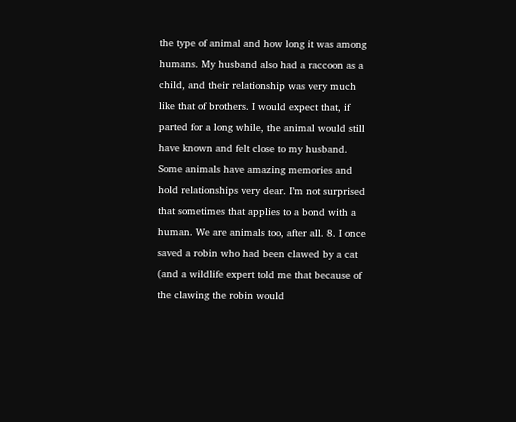the type of animal and how long it was among humans. My husband also had a raccoon as a child, and their relationship was very much like that of brothers. I would expect that, if parted for a long while, the animal would still have known and felt close to my husband. Some animals have amazing memories and hold relationships very dear. I’m not surprised that sometimes that applies to a bond with a human. We are animals too, after all. 8. I once saved a robin who had been clawed by a cat (and a wildlife expert told me that because of the clawing the robin would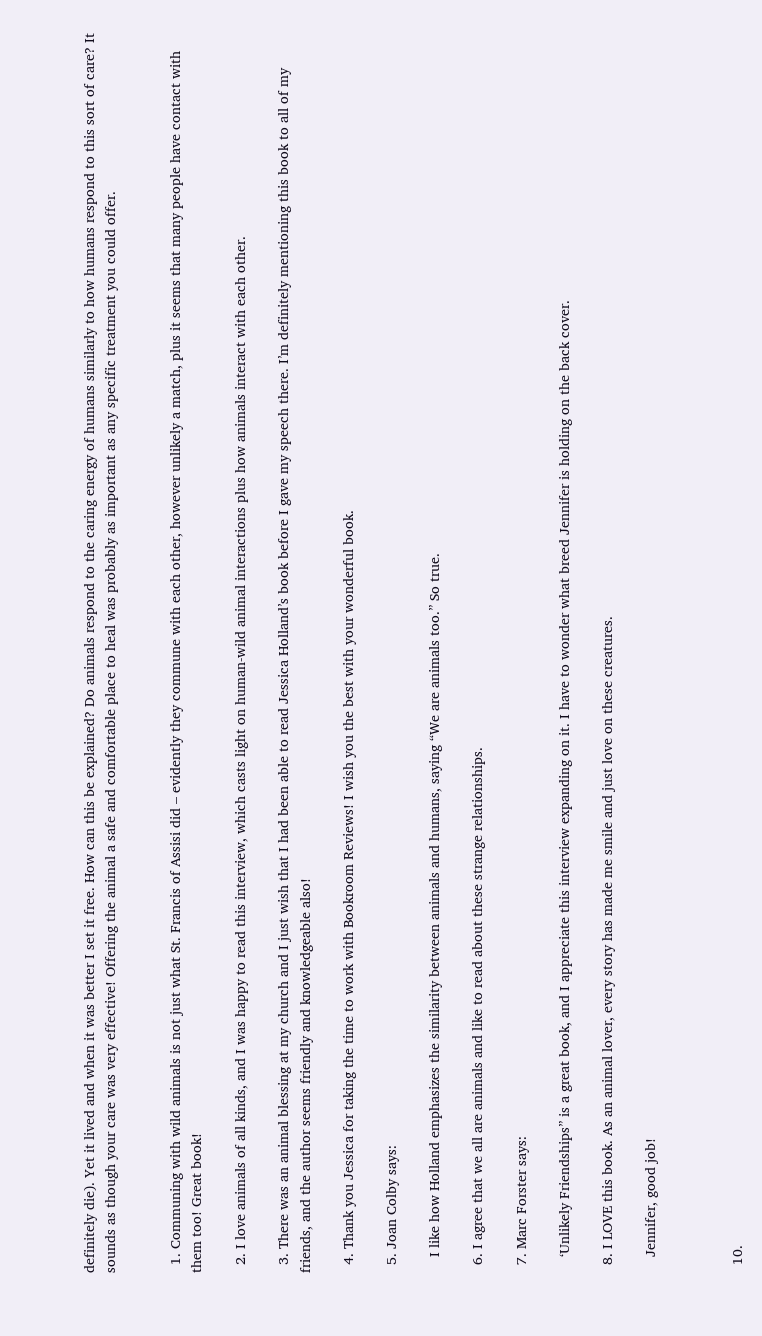definitely die). Yet it lived and when it was better I set it free. How can this be explained? Do animals respond to the caring energy of humans similarly to how humans respond to this sort of care? It sounds as though your care was very effective! Offering the animal a safe and comfortable place to heal was probably as important as any specific treatment you could offer.


  1. Communing with wild animals is not just what St. Francis of Assisi did – evidently they commune with each other, however unlikely a match, plus it seems that many people have contact with them too! Great book!

  2. I love animals of all kinds, and I was happy to read this interview, which casts light on human-wild animal interactions plus how animals interact with each other.

  3. There was an animal blessing at my church and I just wish that I had been able to read Jessica Holland’s book before I gave my speech there. I’m definitely mentioning this book to all of my friends, and the author seems friendly and knowledgeable also!

  4. Thank you Jessica for taking the time to work with Bookroom Reviews! I wish you the best with your wonderful book.

  5. Joan Colby says:

    I like how Holland emphasizes the similarity between animals and humans, saying “We are animals too.” So true.

  6. I agree that we all are animals and like to read about these strange relationships.

  7. Marc Forster says:

    ‘Unlikely Friendships” is a great book, and I appreciate this interview expanding on it. I have to wonder what breed Jennifer is holding on the back cover.

  8. I LOVE this book. As an animal lover, every story has made me smile and just love on these creatures.

    Jennifer, good job!



  10.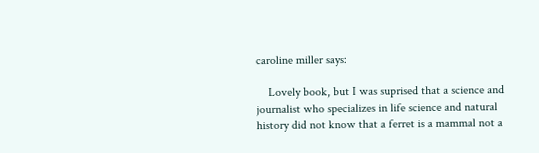caroline miller says:

    Lovely book, but I was suprised that a science and journalist who specializes in life science and natural history did not know that a ferret is a mammal not a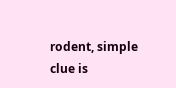rodent, simple clue is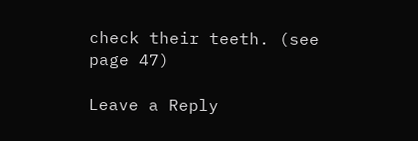check their teeth. (see page 47)

Leave a Reply